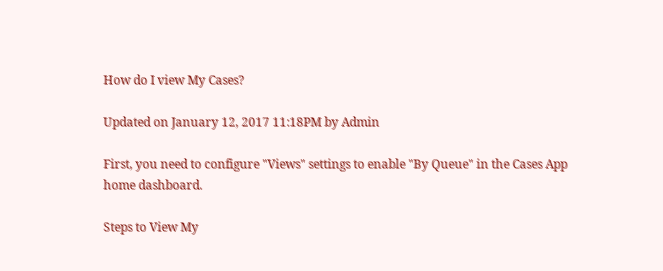How do I view My Cases?

Updated on January 12, 2017 11:18PM by Admin

First, you need to configure "Views" settings to enable "By Queue" in the Cases App home dashboard.

Steps to View My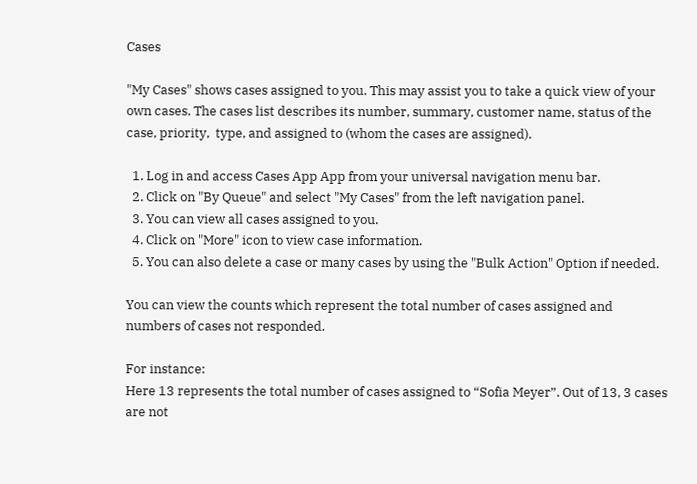Cases

"My Cases" shows cases assigned to you. This may assist you to take a quick view of your own cases. The cases list describes its number, summary, customer name, status of the case, priority,  type, and assigned to (whom the cases are assigned).

  1. Log in and access Cases App App from your universal navigation menu bar.
  2. Click on "By Queue" and select "My Cases" from the left navigation panel.
  3. You can view all cases assigned to you.
  4. Click on "More" icon to view case information.
  5. You can also delete a case or many cases by using the "Bulk Action" Option if needed.

You can view the counts which represent the total number of cases assigned and numbers of cases not responded.

For instance:
Here 13 represents the total number of cases assigned to “Sofia Meyer”. Out of 13, 3 cases are not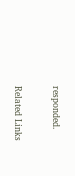responded.

Related Links